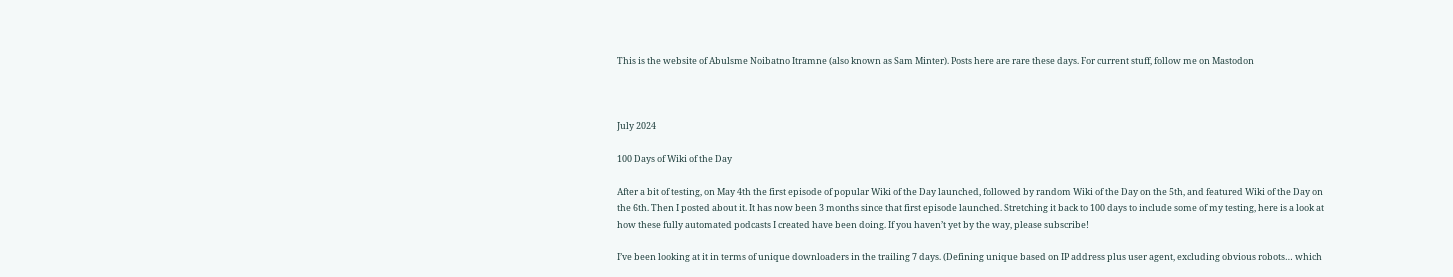This is the website of Abulsme Noibatno Itramne (also known as Sam Minter). Posts here are rare these days. For current stuff, follow me on Mastodon



July 2024

100 Days of Wiki of the Day

After a bit of testing, on May 4th the first episode of popular Wiki of the Day launched, followed by random Wiki of the Day on the 5th, and featured Wiki of the Day on the 6th. Then I posted about it. It has now been 3 months since that first episode launched. Stretching it back to 100 days to include some of my testing, here is a look at how these fully automated podcasts I created have been doing. If you haven’t yet by the way, please subscribe!

I’ve been looking at it in terms of unique downloaders in the trailing 7 days. (Defining unique based on IP address plus user agent, excluding obvious robots… which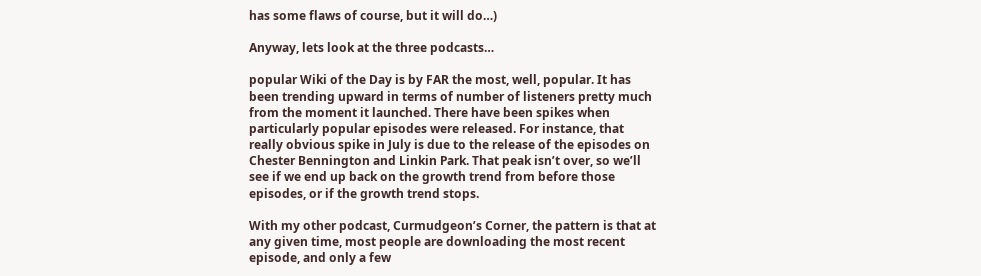has some flaws of course, but it will do…)

Anyway, lets look at the three podcasts…

popular Wiki of the Day is by FAR the most, well, popular. It has been trending upward in terms of number of listeners pretty much from the moment it launched. There have been spikes when particularly popular episodes were released. For instance, that really obvious spike in July is due to the release of the episodes on Chester Bennington and Linkin Park. That peak isn’t over, so we’ll see if we end up back on the growth trend from before those episodes, or if the growth trend stops.

With my other podcast, Curmudgeon’s Corner, the pattern is that at any given time, most people are downloading the most recent episode, and only a few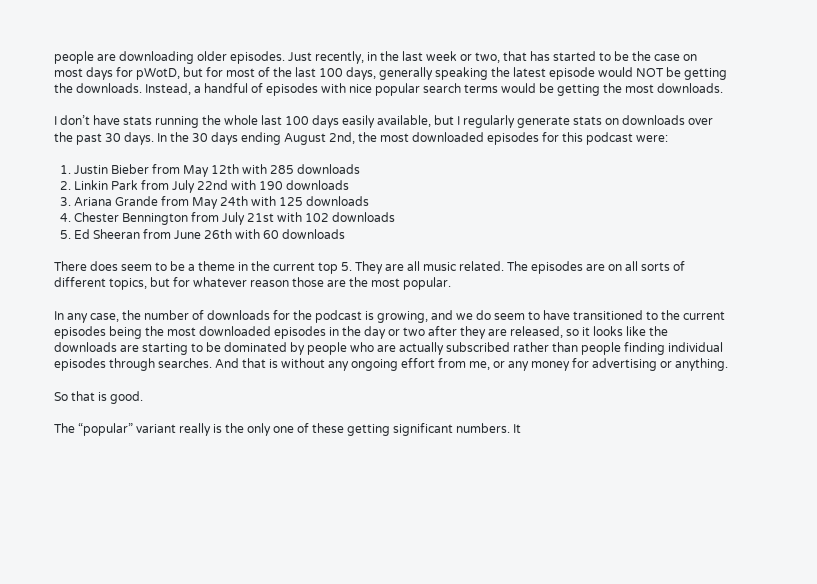people are downloading older episodes. Just recently, in the last week or two, that has started to be the case on most days for pWotD, but for most of the last 100 days, generally speaking the latest episode would NOT be getting the downloads. Instead, a handful of episodes with nice popular search terms would be getting the most downloads.

I don’t have stats running the whole last 100 days easily available, but I regularly generate stats on downloads over the past 30 days. In the 30 days ending August 2nd, the most downloaded episodes for this podcast were:

  1. Justin Bieber from May 12th with 285 downloads
  2. Linkin Park from July 22nd with 190 downloads
  3. Ariana Grande from May 24th with 125 downloads
  4. Chester Bennington from July 21st with 102 downloads
  5. Ed Sheeran from June 26th with 60 downloads

There does seem to be a theme in the current top 5. They are all music related. The episodes are on all sorts of different topics, but for whatever reason those are the most popular.

In any case, the number of downloads for the podcast is growing, and we do seem to have transitioned to the current episodes being the most downloaded episodes in the day or two after they are released, so it looks like the downloads are starting to be dominated by people who are actually subscribed rather than people finding individual episodes through searches. And that is without any ongoing effort from me, or any money for advertising or anything.

So that is good.

The “popular” variant really is the only one of these getting significant numbers. It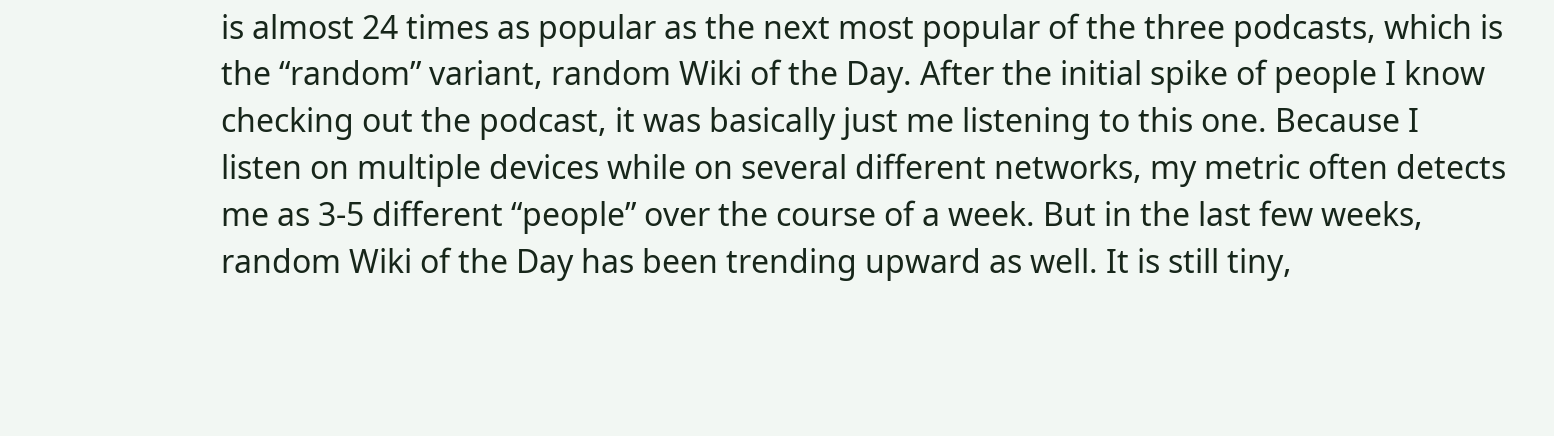is almost 24 times as popular as the next most popular of the three podcasts, which is the “random” variant, random Wiki of the Day. After the initial spike of people I know checking out the podcast, it was basically just me listening to this one. Because I listen on multiple devices while on several different networks, my metric often detects me as 3-5 different “people” over the course of a week. But in the last few weeks, random Wiki of the Day has been trending upward as well. It is still tiny,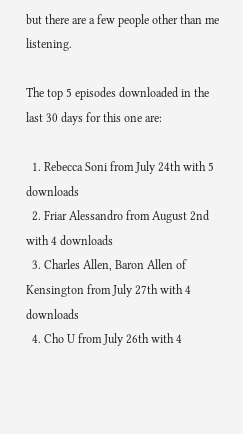but there are a few people other than me listening.

The top 5 episodes downloaded in the last 30 days for this one are:

  1. Rebecca Soni from July 24th with 5 downloads
  2. Friar Alessandro from August 2nd with 4 downloads
  3. Charles Allen, Baron Allen of Kensington from July 27th with 4 downloads
  4. Cho U from July 26th with 4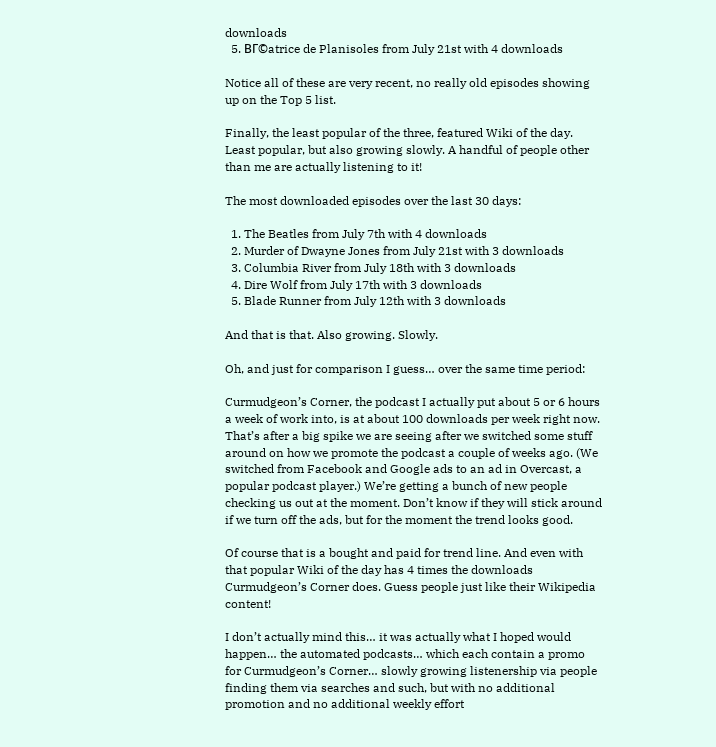downloads
  5. BГ©atrice de Planisoles from July 21st with 4 downloads

Notice all of these are very recent, no really old episodes showing up on the Top 5 list.

Finally, the least popular of the three, featured Wiki of the day. Least popular, but also growing slowly. A handful of people other than me are actually listening to it!

The most downloaded episodes over the last 30 days:

  1. The Beatles from July 7th with 4 downloads
  2. Murder of Dwayne Jones from July 21st with 3 downloads
  3. Columbia River from July 18th with 3 downloads
  4. Dire Wolf from July 17th with 3 downloads
  5. Blade Runner from July 12th with 3 downloads

And that is that. Also growing. Slowly.

Oh, and just for comparison I guess… over the same time period:

Curmudgeon’s Corner, the podcast I actually put about 5 or 6 hours a week of work into, is at about 100 downloads per week right now. That’s after a big spike we are seeing after we switched some stuff around on how we promote the podcast a couple of weeks ago. (We switched from Facebook and Google ads to an ad in Overcast, a popular podcast player.) We’re getting a bunch of new people checking us out at the moment. Don’t know if they will stick around if we turn off the ads, but for the moment the trend looks good.

Of course that is a bought and paid for trend line. And even with that popular Wiki of the day has 4 times the downloads Curmudgeon’s Corner does. Guess people just like their Wikipedia content!

I don’t actually mind this… it was actually what I hoped would happen… the automated podcasts… which each contain a promo for Curmudgeon’s Corner… slowly growing listenership via people finding them via searches and such, but with no additional promotion and no additional weekly effort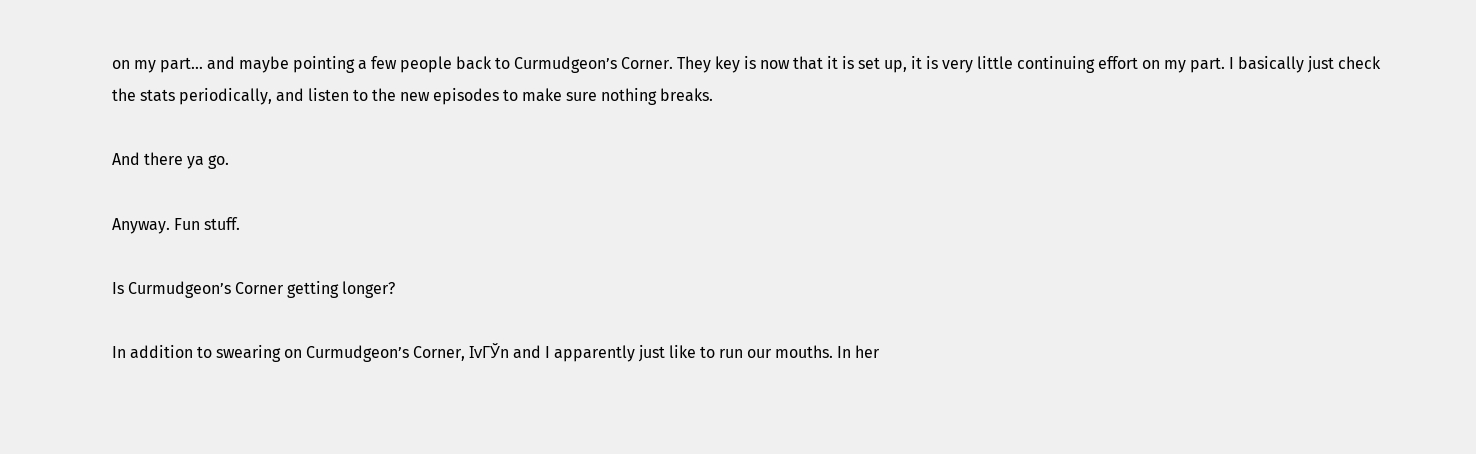on my part… and maybe pointing a few people back to Curmudgeon’s Corner. They key is now that it is set up, it is very little continuing effort on my part. I basically just check the stats periodically, and listen to the new episodes to make sure nothing breaks.

And there ya go.

Anyway. Fun stuff.

Is Curmudgeon’s Corner getting longer?

In addition to swearing on Curmudgeon’s Corner, IvГЎn and I apparently just like to run our mouths. In her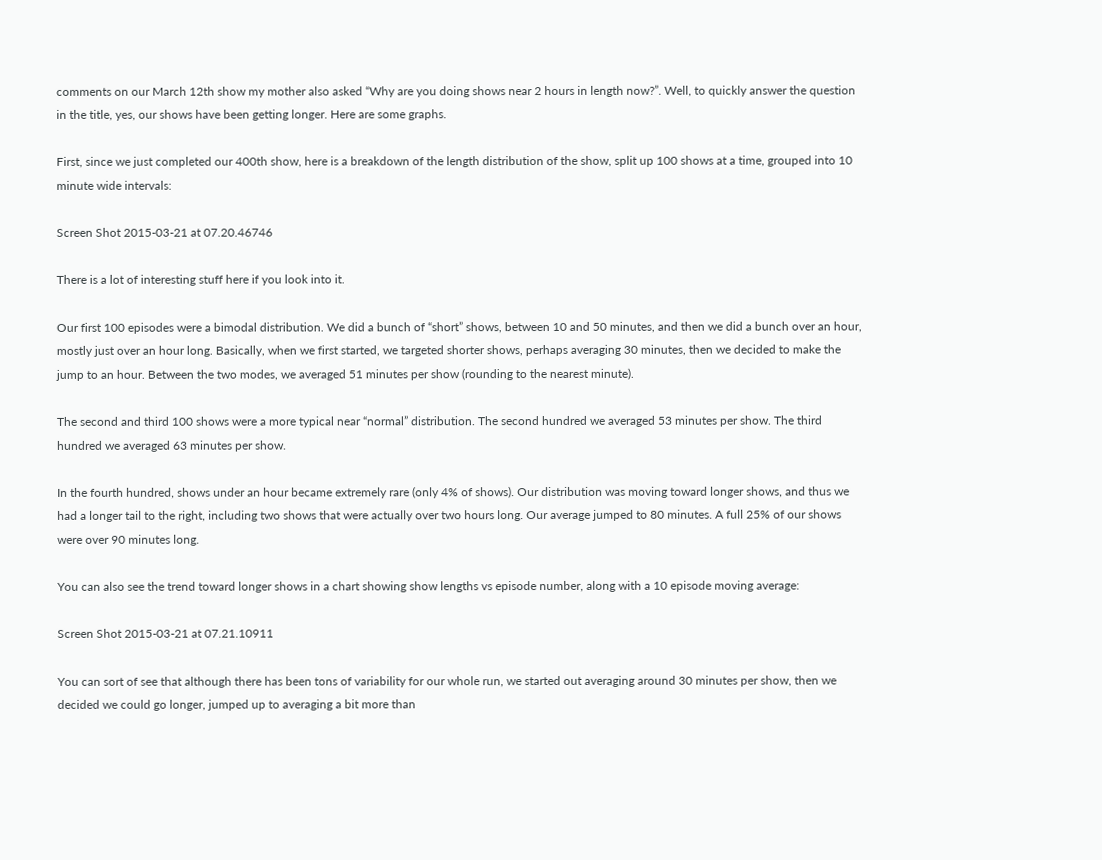comments on our March 12th show my mother also asked “Why are you doing shows near 2 hours in length now?”. Well, to quickly answer the question in the title, yes, our shows have been getting longer. Here are some graphs.

First, since we just completed our 400th show, here is a breakdown of the length distribution of the show, split up 100 shows at a time, grouped into 10 minute wide intervals:

Screen Shot 2015-03-21 at 07.20.46746

There is a lot of interesting stuff here if you look into it.

Our first 100 episodes were a bimodal distribution. We did a bunch of “short” shows, between 10 and 50 minutes, and then we did a bunch over an hour, mostly just over an hour long. Basically, when we first started, we targeted shorter shows, perhaps averaging 30 minutes, then we decided to make the jump to an hour. Between the two modes, we averaged 51 minutes per show (rounding to the nearest minute).

The second and third 100 shows were a more typical near “normal” distribution. The second hundred we averaged 53 minutes per show. The third hundred we averaged 63 minutes per show.

In the fourth hundred, shows under an hour became extremely rare (only 4% of shows). Our distribution was moving toward longer shows, and thus we had a longer tail to the right, including two shows that were actually over two hours long. Our average jumped to 80 minutes. A full 25% of our shows were over 90 minutes long.

You can also see the trend toward longer shows in a chart showing show lengths vs episode number, along with a 10 episode moving average:

Screen Shot 2015-03-21 at 07.21.10911

You can sort of see that although there has been tons of variability for our whole run, we started out averaging around 30 minutes per show, then we decided we could go longer, jumped up to averaging a bit more than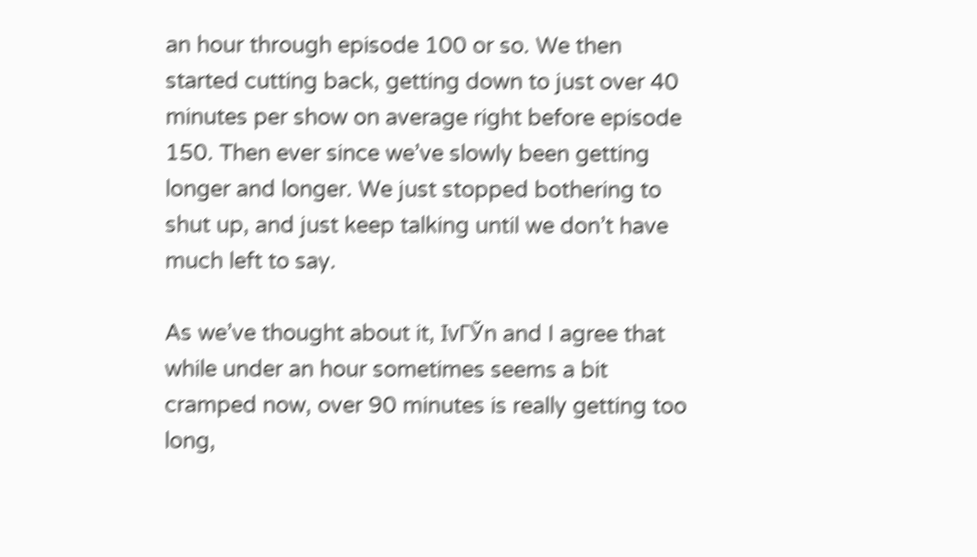an hour through episode 100 or so. We then started cutting back, getting down to just over 40 minutes per show on average right before episode 150. Then ever since we’ve slowly been getting longer and longer. We just stopped bothering to shut up, and just keep talking until we don’t have much left to say.

As we’ve thought about it, IvГЎn and I agree that while under an hour sometimes seems a bit cramped now, over 90 minutes is really getting too long,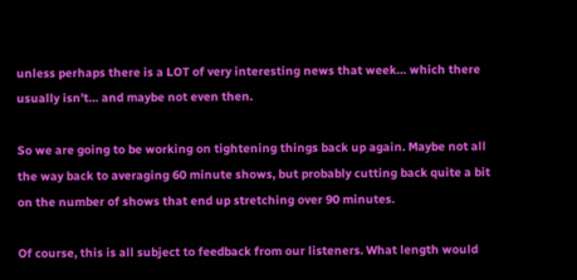unless perhaps there is a LOT of very interesting news that week… which there usually isn’t… and maybe not even then.

So we are going to be working on tightening things back up again. Maybe not all the way back to averaging 60 minute shows, but probably cutting back quite a bit on the number of shows that end up stretching over 90 minutes.

Of course, this is all subject to feedback from our listeners. What length would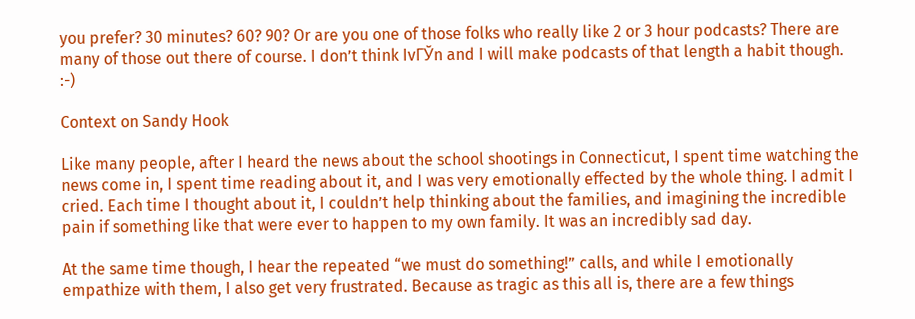you prefer? 30 minutes? 60? 90? Or are you one of those folks who really like 2 or 3 hour podcasts? There are many of those out there of course. I don’t think IvГЎn and I will make podcasts of that length a habit though. :-)

Context on Sandy Hook

Like many people, after I heard the news about the school shootings in Connecticut, I spent time watching the news come in, I spent time reading about it, and I was very emotionally effected by the whole thing. I admit I cried. Each time I thought about it, I couldn’t help thinking about the families, and imagining the incredible pain if something like that were ever to happen to my own family. It was an incredibly sad day.

At the same time though, I hear the repeated “we must do something!” calls, and while I emotionally empathize with them, I also get very frustrated. Because as tragic as this all is, there are a few things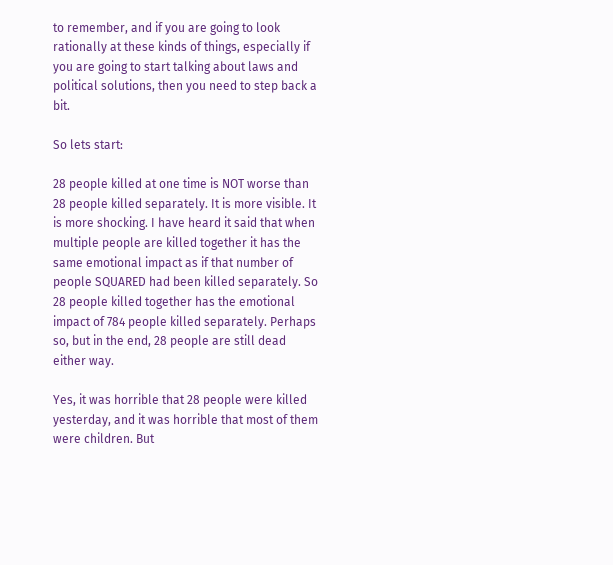to remember, and if you are going to look rationally at these kinds of things, especially if you are going to start talking about laws and political solutions, then you need to step back a bit.

So lets start:

28 people killed at one time is NOT worse than 28 people killed separately. It is more visible. It is more shocking. I have heard it said that when multiple people are killed together it has the same emotional impact as if that number of people SQUARED had been killed separately. So 28 people killed together has the emotional impact of 784 people killed separately. Perhaps so, but in the end, 28 people are still dead either way.

Yes, it was horrible that 28 people were killed yesterday, and it was horrible that most of them were children. But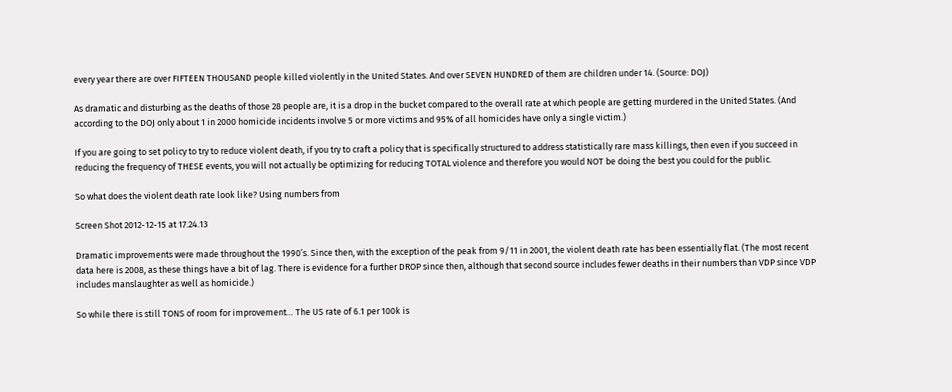every year there are over FIFTEEN THOUSAND people killed violently in the United States. And over SEVEN HUNDRED of them are children under 14. (Source: DOJ)

As dramatic and disturbing as the deaths of those 28 people are, it is a drop in the bucket compared to the overall rate at which people are getting murdered in the United States. (And according to the DOJ only about 1 in 2000 homicide incidents involve 5 or more victims and 95% of all homicides have only a single victim.)

If you are going to set policy to try to reduce violent death, if you try to craft a policy that is specifically structured to address statistically rare mass killings, then even if you succeed in reducing the frequency of THESE events, you will not actually be optimizing for reducing TOTAL violence and therefore you would NOT be doing the best you could for the public.

So what does the violent death rate look like? Using numbers from

Screen Shot 2012-12-15 at 17.24.13

Dramatic improvements were made throughout the 1990’s. Since then, with the exception of the peak from 9/11 in 2001, the violent death rate has been essentially flat. (The most recent data here is 2008, as these things have a bit of lag. There is evidence for a further DROP since then, although that second source includes fewer deaths in their numbers than VDP since VDP includes manslaughter as well as homicide.)

So while there is still TONS of room for improvement… The US rate of 6.1 per 100k is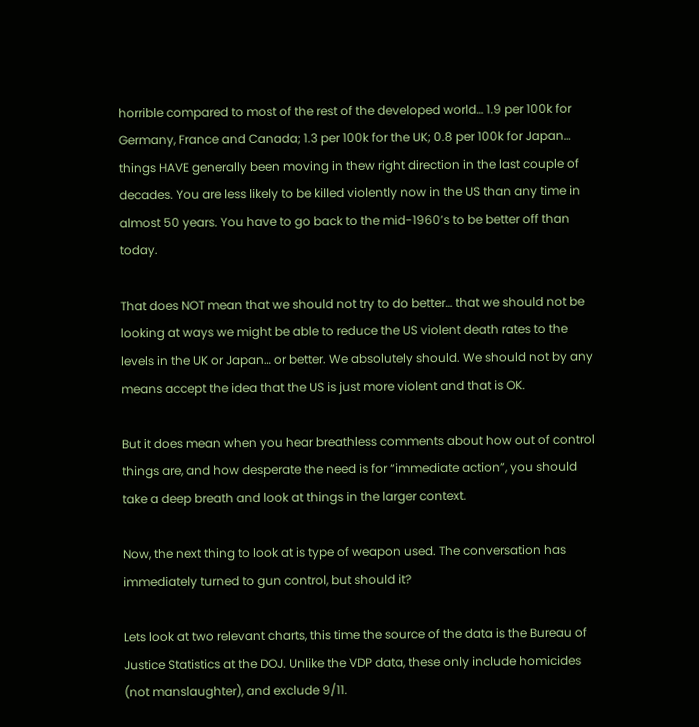horrible compared to most of the rest of the developed world… 1.9 per 100k for Germany, France and Canada; 1.3 per 100k for the UK; 0.8 per 100k for Japan… things HAVE generally been moving in thew right direction in the last couple of decades. You are less likely to be killed violently now in the US than any time in almost 50 years. You have to go back to the mid-1960’s to be better off than today.

That does NOT mean that we should not try to do better… that we should not be looking at ways we might be able to reduce the US violent death rates to the levels in the UK or Japan… or better. We absolutely should. We should not by any means accept the idea that the US is just more violent and that is OK.

But it does mean when you hear breathless comments about how out of control things are, and how desperate the need is for “immediate action”, you should take a deep breath and look at things in the larger context.

Now, the next thing to look at is type of weapon used. The conversation has immediately turned to gun control, but should it?

Lets look at two relevant charts, this time the source of the data is the Bureau of Justice Statistics at the DOJ. Unlike the VDP data, these only include homicides (not manslaughter), and exclude 9/11.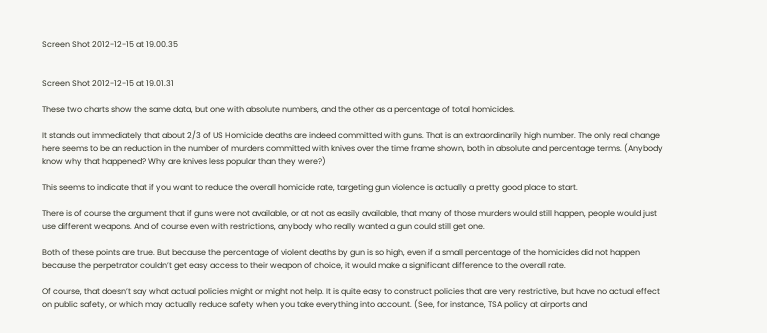Screen Shot 2012-12-15 at 19.00.35


Screen Shot 2012-12-15 at 19.01.31

These two charts show the same data, but one with absolute numbers, and the other as a percentage of total homicides.

It stands out immediately that about 2/3 of US Homicide deaths are indeed committed with guns. That is an extraordinarily high number. The only real change here seems to be an reduction in the number of murders committed with knives over the time frame shown, both in absolute and percentage terms. (Anybody know why that happened? Why are knives less popular than they were?)

This seems to indicate that if you want to reduce the overall homicide rate, targeting gun violence is actually a pretty good place to start.

There is of course the argument that if guns were not available, or at not as easily available, that many of those murders would still happen, people would just use different weapons. And of course even with restrictions, anybody who really wanted a gun could still get one.

Both of these points are true. But because the percentage of violent deaths by gun is so high, even if a small percentage of the homicides did not happen because the perpetrator couldn’t get easy access to their weapon of choice, it would make a significant difference to the overall rate.

Of course, that doesn’t say what actual policies might or might not help. It is quite easy to construct policies that are very restrictive, but have no actual effect on public safety, or which may actually reduce safety when you take everything into account. (See, for instance, TSA policy at airports and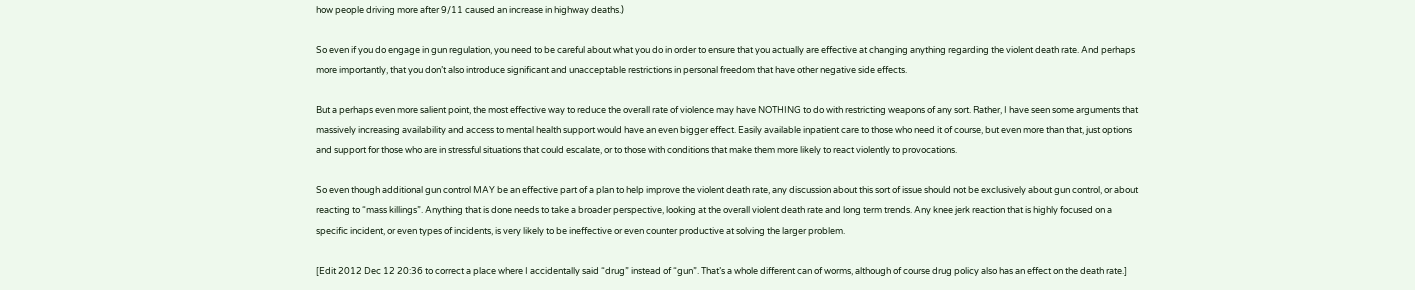how people driving more after 9/11 caused an increase in highway deaths.)

So even if you do engage in gun regulation, you need to be careful about what you do in order to ensure that you actually are effective at changing anything regarding the violent death rate. And perhaps more importantly, that you don’t also introduce significant and unacceptable restrictions in personal freedom that have other negative side effects.

But a perhaps even more salient point, the most effective way to reduce the overall rate of violence may have NOTHING to do with restricting weapons of any sort. Rather, I have seen some arguments that massively increasing availability and access to mental health support would have an even bigger effect. Easily available inpatient care to those who need it of course, but even more than that, just options and support for those who are in stressful situations that could escalate, or to those with conditions that make them more likely to react violently to provocations.

So even though additional gun control MAY be an effective part of a plan to help improve the violent death rate, any discussion about this sort of issue should not be exclusively about gun control, or about reacting to “mass killings”. Anything that is done needs to take a broader perspective, looking at the overall violent death rate and long term trends. Any knee jerk reaction that is highly focused on a specific incident, or even types of incidents, is very likely to be ineffective or even counter productive at solving the larger problem.

[Edit 2012 Dec 12 20:36 to correct a place where I accidentally said “drug” instead of “gun”. That’s a whole different can of worms, although of course drug policy also has an effect on the death rate.]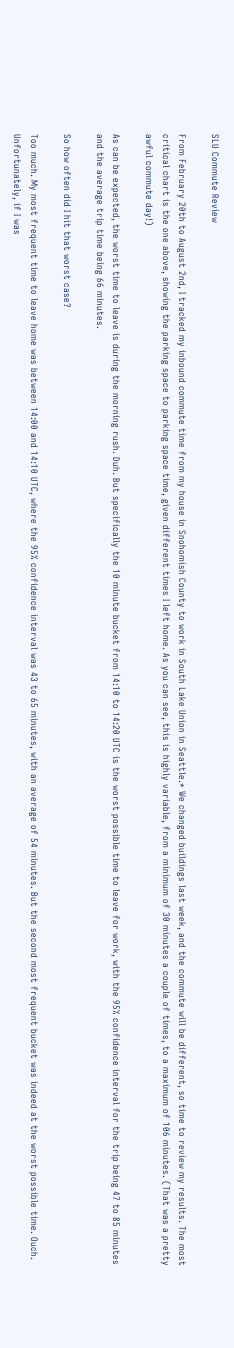SLU Commute Review

From February 20th to August 2nd, I tracked my inbound commute time from my house in Snohomish County to work in South Lake Union in Seattle.* We changed buildings last week, and the commute will be different, so time to review my results. The most critical chart is the one above, showing the parking space to parking space time, given different times I left home. As you can see, this is highly variable, from a minimum of 30 minutes a couple of times, to a maximum of 106 minutes. (That was a pretty awful commute day!)

As can be expected, the worst time to leave is during the morning rush. Duh. But specifically the 10 minute bucket from 14:10 to 14:20 UTC is the worst possible time to leave for work, with the 95% confidence interval for the trip being 47 to 85 minutes and the average trip time being 66 minutes.

So how often did I hit that worst case?

Too much. My most frequent time to leave home was between 14:00 and 14:10 UTC, where the 95% confidence interval was 43 to 65 minutes, with an average of 54 minutes. But the second most frequent bucket was indeed at the worst possible time. Ouch. Unfortunately, if I was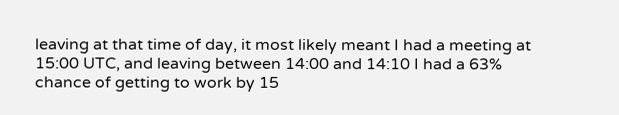leaving at that time of day, it most likely meant I had a meeting at 15:00 UTC, and leaving between 14:00 and 14:10 I had a 63% chance of getting to work by 15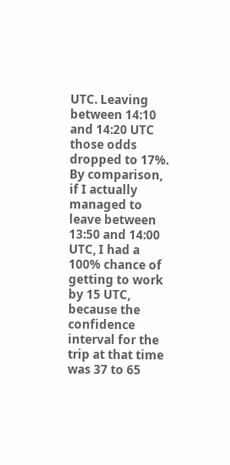UTC. Leaving between 14:10 and 14:20 UTC those odds dropped to 17%. By comparison, if I actually managed to leave between 13:50 and 14:00 UTC, I had a 100% chance of getting to work by 15 UTC, because the confidence interval for the trip at that time was 37 to 65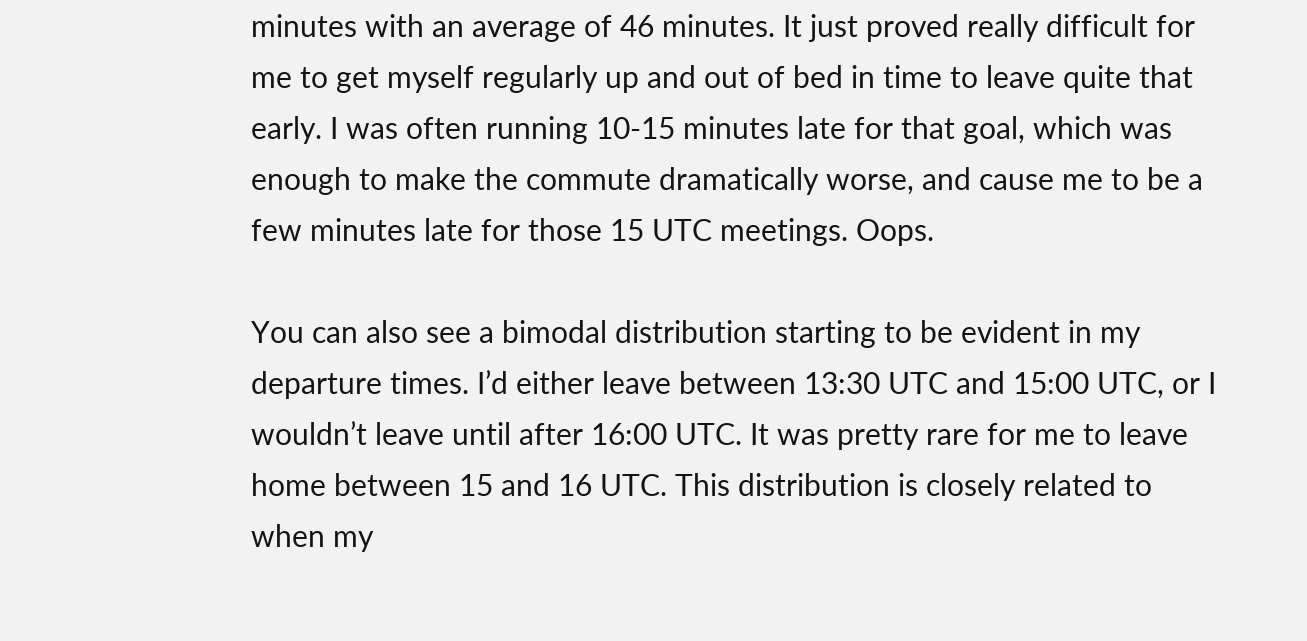minutes with an average of 46 minutes. It just proved really difficult for me to get myself regularly up and out of bed in time to leave quite that early. I was often running 10-15 minutes late for that goal, which was enough to make the commute dramatically worse, and cause me to be a few minutes late for those 15 UTC meetings. Oops.

You can also see a bimodal distribution starting to be evident in my departure times. I’d either leave between 13:30 UTC and 15:00 UTC, or I wouldn’t leave until after 16:00 UTC. It was pretty rare for me to leave home between 15 and 16 UTC. This distribution is closely related to when my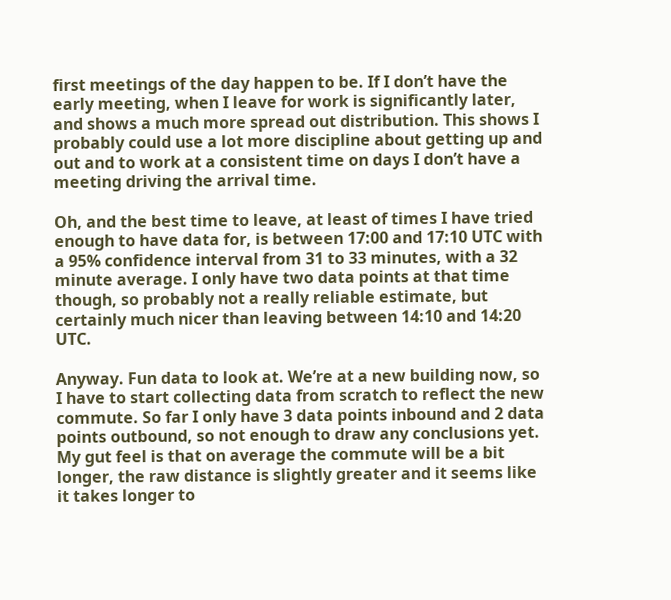first meetings of the day happen to be. If I don’t have the early meeting, when I leave for work is significantly later, and shows a much more spread out distribution. This shows I probably could use a lot more discipline about getting up and out and to work at a consistent time on days I don’t have a meeting driving the arrival time.

Oh, and the best time to leave, at least of times I have tried enough to have data for, is between 17:00 and 17:10 UTC with a 95% confidence interval from 31 to 33 minutes, with a 32 minute average. I only have two data points at that time though, so probably not a really reliable estimate, but certainly much nicer than leaving between 14:10 and 14:20 UTC.

Anyway. Fun data to look at. We’re at a new building now, so I have to start collecting data from scratch to reflect the new commute. So far I only have 3 data points inbound and 2 data points outbound, so not enough to draw any conclusions yet. My gut feel is that on average the commute will be a bit longer, the raw distance is slightly greater and it seems like it takes longer to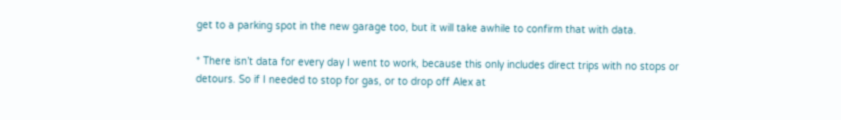get to a parking spot in the new garage too, but it will take awhile to confirm that with data.

* There isn’t data for every day I went to work, because this only includes direct trips with no stops or detours. So if I needed to stop for gas, or to drop off Alex at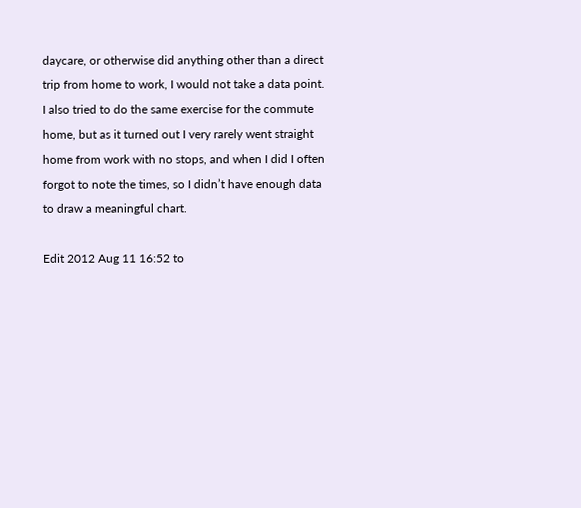daycare, or otherwise did anything other than a direct trip from home to work, I would not take a data point. I also tried to do the same exercise for the commute home, but as it turned out I very rarely went straight home from work with no stops, and when I did I often forgot to note the times, so I didn’t have enough data to draw a meaningful chart.

Edit 2012 Aug 11 16:52 to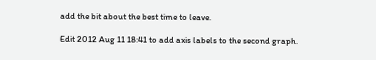add the bit about the best time to leave.

Edit 2012 Aug 11 18:41 to add axis labels to the second graph.